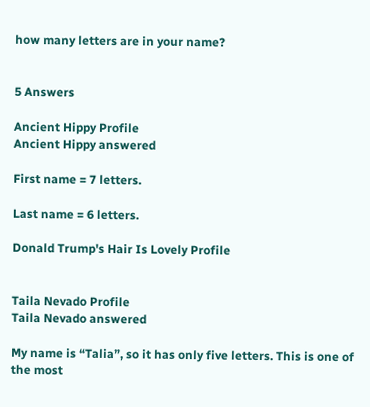how many letters are in your name?


5 Answers

Ancient Hippy Profile
Ancient Hippy answered

First name = 7 letters.

Last name = 6 letters.

Donald Trump's Hair Is Lovely Profile


Taila Nevado Profile
Taila Nevado answered

My name is “Talia”, so it has only five letters. This is one of the most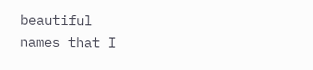beautiful
names that I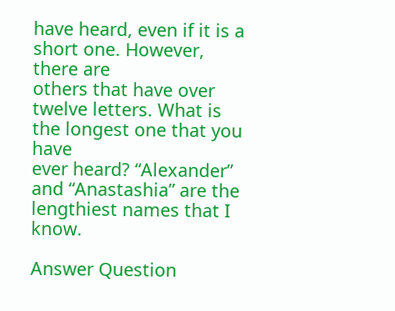have heard, even if it is a short one. However, there are
others that have over twelve letters. What is the longest one that you have
ever heard? “Alexander” and “Anastashia” are the lengthiest names that I know.

Answer Question